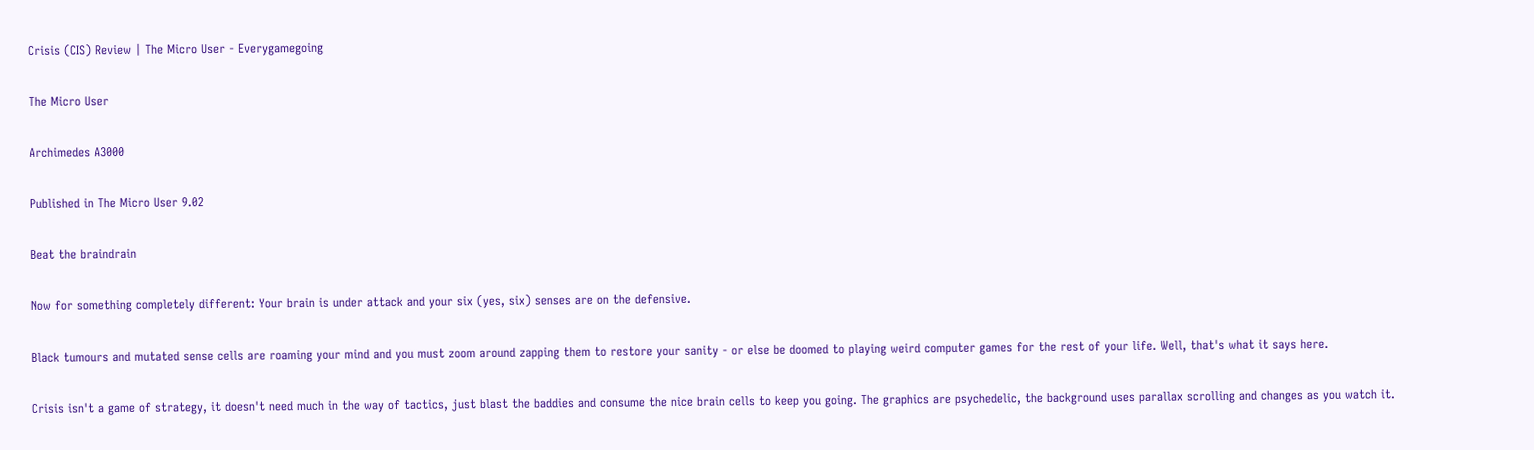Crisis (CIS) Review | The Micro User - Everygamegoing

The Micro User

Archimedes A3000

Published in The Micro User 9.02

Beat the braindrain

Now for something completely different: Your brain is under attack and your six (yes, six) senses are on the defensive.

Black tumours and mutated sense cells are roaming your mind and you must zoom around zapping them to restore your sanity - or else be doomed to playing weird computer games for the rest of your life. Well, that's what it says here.

Crisis isn't a game of strategy, it doesn't need much in the way of tactics, just blast the baddies and consume the nice brain cells to keep you going. The graphics are psychedelic, the background uses parallax scrolling and changes as you watch it.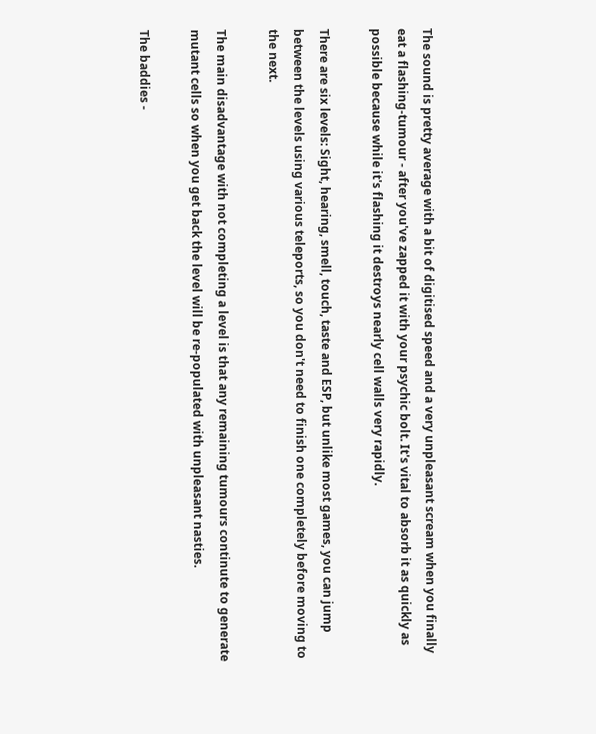The sound is pretty average with a bit of digitised speed and a very unpleasant scream when you finally eat a flashing-tumour - after you've zapped it with your psychic bolt. It's vital to absorb it as quickly as possible because while it's flashing it destroys nearly cell walls very rapidly.

There are six levels: Sight, hearing, smell, touch, taste and ESP, but unlike most games, you can jump between the levels using various teleports, so you don't need to finish one completely before moving to the next.

The main disadvantage with not completing a level is that any remaining tumours continute to generate mutant cells so when you get back the level will be re-populated with unpleasant nasties.

The baddies -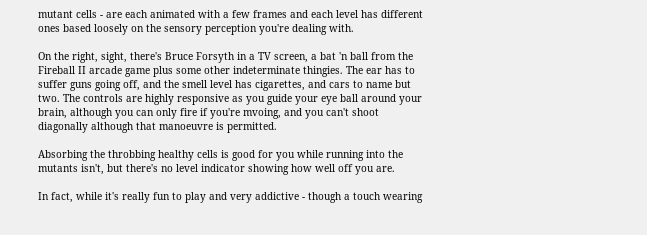mutant cells - are each animated with a few frames and each level has different ones based loosely on the sensory perception you're dealing with.

On the right, sight, there's Bruce Forsyth in a TV screen, a bat 'n ball from the Fireball II arcade game plus some other indeterminate thingies. The ear has to suffer guns going off, and the smell level has cigarettes, and cars to name but two. The controls are highly responsive as you guide your eye ball around your brain, although you can only fire if you're mvoing, and you can't shoot diagonally although that manoeuvre is permitted.

Absorbing the throbbing healthy cells is good for you while running into the mutants isn't, but there's no level indicator showing how well off you are.

In fact, while it's really fun to play and very addictive - though a touch wearing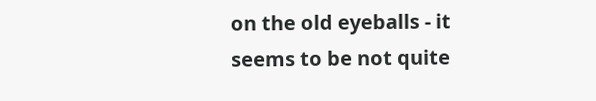on the old eyeballs - it seems to be not quite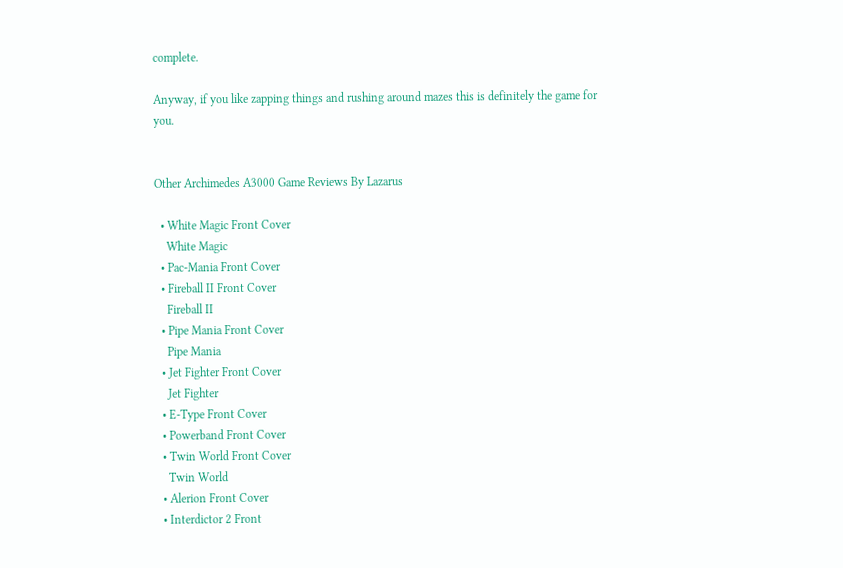complete.

Anyway, if you like zapping things and rushing around mazes this is definitely the game for you.


Other Archimedes A3000 Game Reviews By Lazarus

  • White Magic Front Cover
    White Magic
  • Pac-Mania Front Cover
  • Fireball II Front Cover
    Fireball II
  • Pipe Mania Front Cover
    Pipe Mania
  • Jet Fighter Front Cover
    Jet Fighter
  • E-Type Front Cover
  • Powerband Front Cover
  • Twin World Front Cover
    Twin World
  • Alerion Front Cover
  • Interdictor 2 Front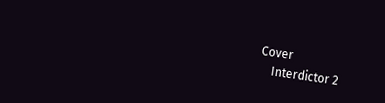Cover
    Interdictor 2